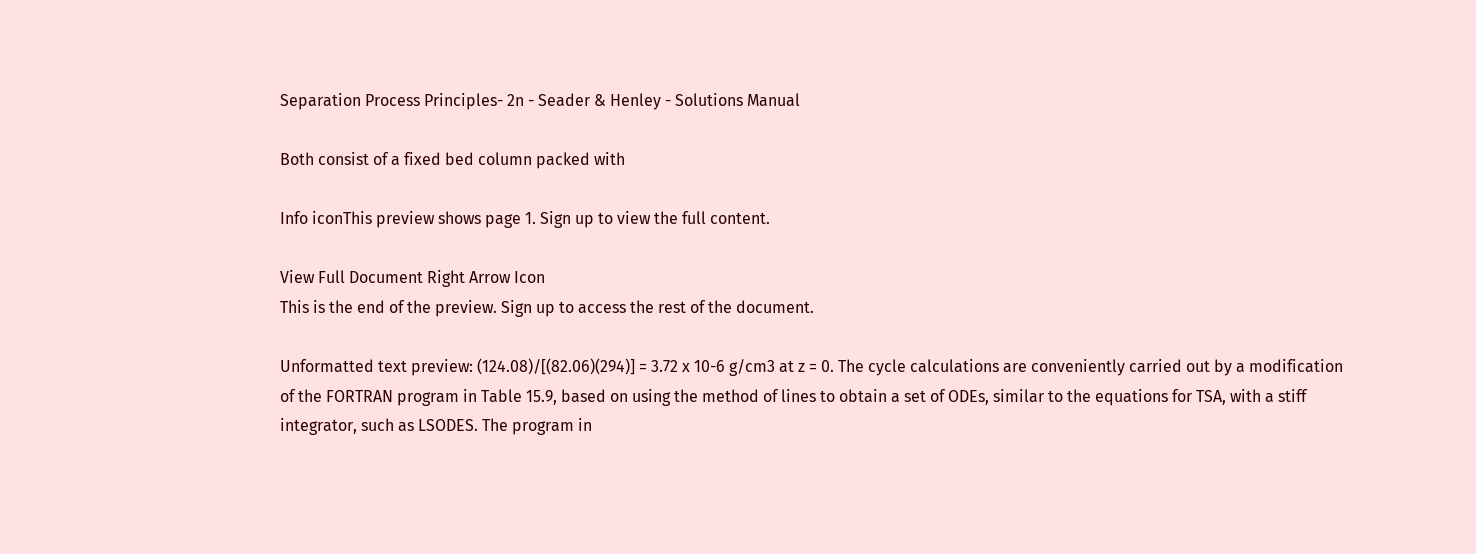Separation Process Principles- 2n - Seader & Henley - Solutions Manual

Both consist of a fixed bed column packed with

Info iconThis preview shows page 1. Sign up to view the full content.

View Full Document Right Arrow Icon
This is the end of the preview. Sign up to access the rest of the document.

Unformatted text preview: (124.08)/[(82.06)(294)] = 3.72 x 10-6 g/cm3 at z = 0. The cycle calculations are conveniently carried out by a modification of the FORTRAN program in Table 15.9, based on using the method of lines to obtain a set of ODEs, similar to the equations for TSA, with a stiff integrator, such as LSODES. The program in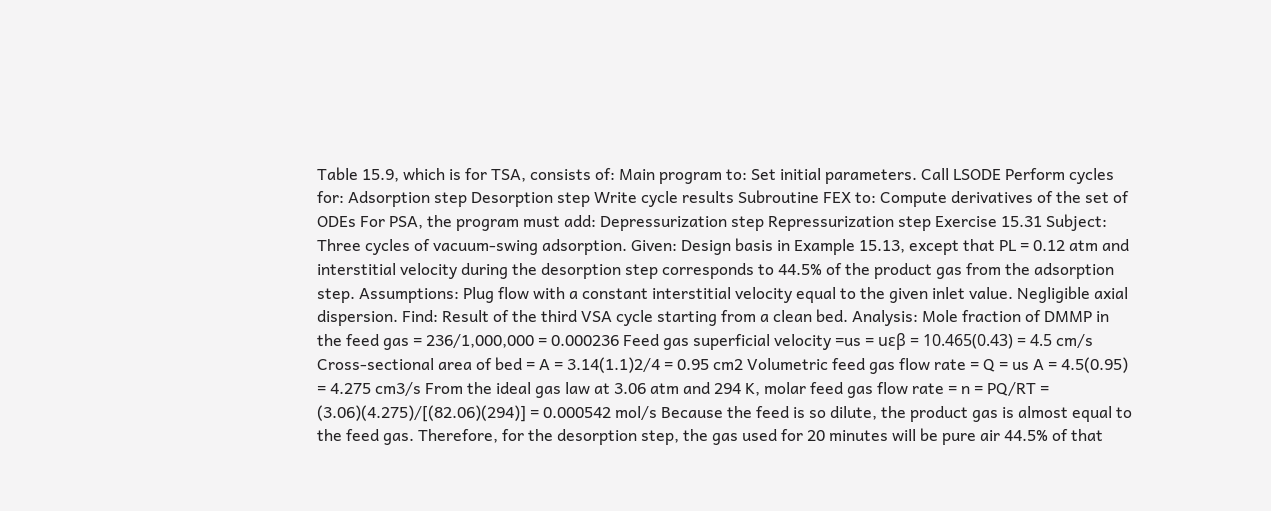Table 15.9, which is for TSA, consists of: Main program to: Set initial parameters. Call LSODE Perform cycles for: Adsorption step Desorption step Write cycle results Subroutine FEX to: Compute derivatives of the set of ODEs For PSA, the program must add: Depressurization step Repressurization step Exercise 15.31 Subject: Three cycles of vacuum-swing adsorption. Given: Design basis in Example 15.13, except that PL = 0.12 atm and interstitial velocity during the desorption step corresponds to 44.5% of the product gas from the adsorption step. Assumptions: Plug flow with a constant interstitial velocity equal to the given inlet value. Negligible axial dispersion. Find: Result of the third VSA cycle starting from a clean bed. Analysis: Mole fraction of DMMP in the feed gas = 236/1,000,000 = 0.000236 Feed gas superficial velocity =us = uεβ = 10.465(0.43) = 4.5 cm/s Cross-sectional area of bed = A = 3.14(1.1)2/4 = 0.95 cm2 Volumetric feed gas flow rate = Q = us A = 4.5(0.95) = 4.275 cm3/s From the ideal gas law at 3.06 atm and 294 K, molar feed gas flow rate = n = PQ/RT = (3.06)(4.275)/[(82.06)(294)] = 0.000542 mol/s Because the feed is so dilute, the product gas is almost equal to the feed gas. Therefore, for the desorption step, the gas used for 20 minutes will be pure air 44.5% of that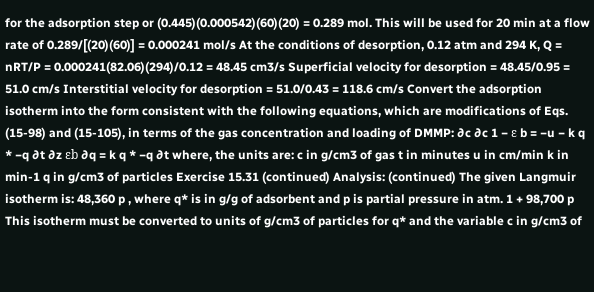for the adsorption step or (0.445)(0.000542)(60)(20) = 0.289 mol. This will be used for 20 min at a flow rate of 0.289/[(20)(60)] = 0.000241 mol/s At the conditions of desorption, 0.12 atm and 294 K, Q = nRT/P = 0.000241(82.06)(294)/0.12 = 48.45 cm3/s Superficial velocity for desorption = 48.45/0.95 = 51.0 cm/s Interstitial velocity for desorption = 51.0/0.43 = 118.6 cm/s Convert the adsorption isotherm into the form consistent with the following equations, which are modifications of Eqs. (15-98) and (15-105), in terms of the gas concentration and loading of DMMP: ∂c ∂c 1 − ε b = −u − k q * −q ∂t ∂z εb ∂q = k q * −q ∂t where, the units are: c in g/cm3 of gas t in minutes u in cm/min k in min-1 q in g/cm3 of particles Exercise 15.31 (continued) Analysis: (continued) The given Langmuir isotherm is: 48,360 p , where q* is in g/g of adsorbent and p is partial pressure in atm. 1 + 98,700 p This isotherm must be converted to units of g/cm3 of particles for q* and the variable c in g/cm3 of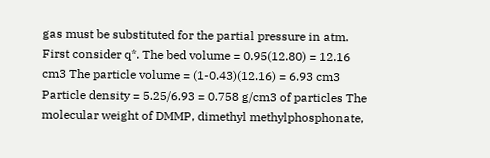gas must be substituted for the partial pressure in atm. First consider q*. The bed volume = 0.95(12.80) = 12.16 cm3 The particle volume = (1-0.43)(12.16) = 6.93 cm3 Particle density = 5.25/6.93 = 0.758 g/cm3 of particles The molecular weight of DMMP, dimethyl methylphosphonate,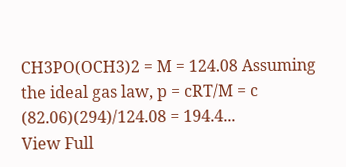CH3PO(OCH3)2 = M = 124.08 Assuming the ideal gas law, p = cRT/M = c (82.06)(294)/124.08 = 194.4...
View Full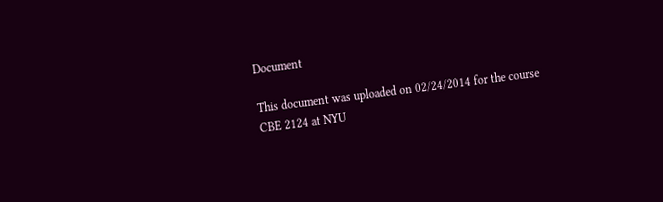Document

This document was uploaded on 02/24/2014 for the course CBE 2124 at NYU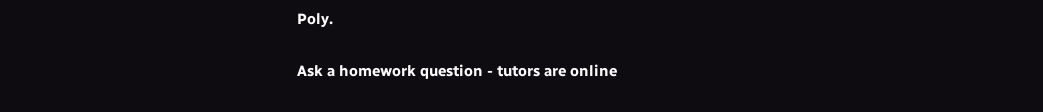Poly.

Ask a homework question - tutors are online